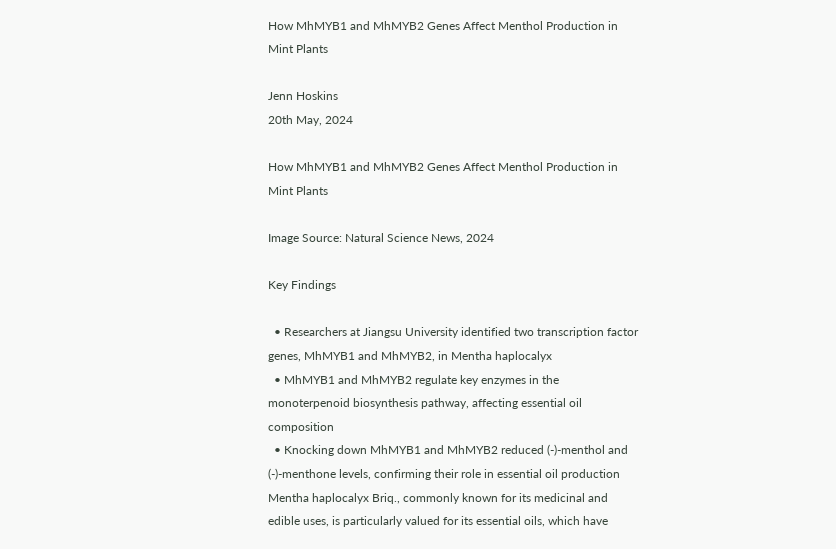How MhMYB1 and MhMYB2 Genes Affect Menthol Production in Mint Plants

Jenn Hoskins
20th May, 2024

How MhMYB1 and MhMYB2 Genes Affect Menthol Production in Mint Plants

Image Source: Natural Science News, 2024

Key Findings

  • Researchers at Jiangsu University identified two transcription factor genes, MhMYB1 and MhMYB2, in Mentha haplocalyx
  • MhMYB1 and MhMYB2 regulate key enzymes in the monoterpenoid biosynthesis pathway, affecting essential oil composition
  • Knocking down MhMYB1 and MhMYB2 reduced (-)-menthol and (-)-menthone levels, confirming their role in essential oil production
Mentha haplocalyx Briq., commonly known for its medicinal and edible uses, is particularly valued for its essential oils, which have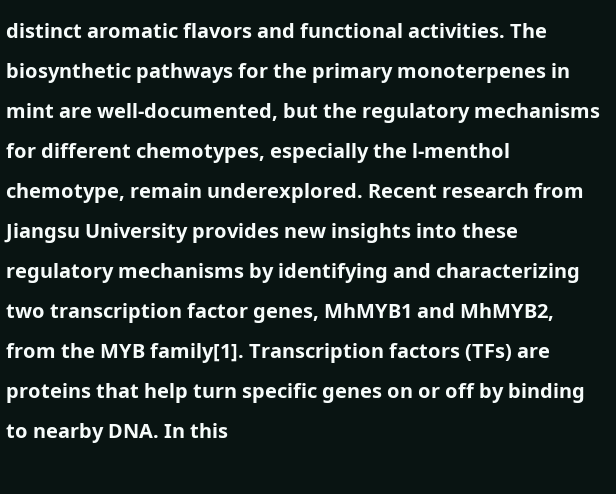distinct aromatic flavors and functional activities. The biosynthetic pathways for the primary monoterpenes in mint are well-documented, but the regulatory mechanisms for different chemotypes, especially the l-menthol chemotype, remain underexplored. Recent research from Jiangsu University provides new insights into these regulatory mechanisms by identifying and characterizing two transcription factor genes, MhMYB1 and MhMYB2, from the MYB family[1]. Transcription factors (TFs) are proteins that help turn specific genes on or off by binding to nearby DNA. In this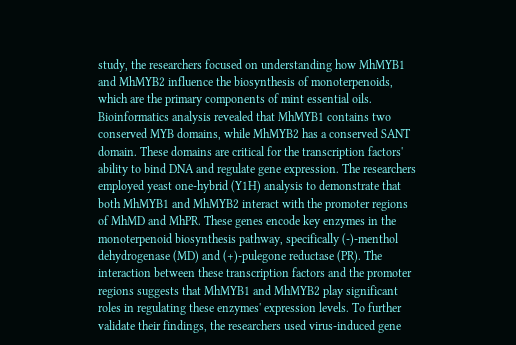study, the researchers focused on understanding how MhMYB1 and MhMYB2 influence the biosynthesis of monoterpenoids, which are the primary components of mint essential oils. Bioinformatics analysis revealed that MhMYB1 contains two conserved MYB domains, while MhMYB2 has a conserved SANT domain. These domains are critical for the transcription factors' ability to bind DNA and regulate gene expression. The researchers employed yeast one-hybrid (Y1H) analysis to demonstrate that both MhMYB1 and MhMYB2 interact with the promoter regions of MhMD and MhPR. These genes encode key enzymes in the monoterpenoid biosynthesis pathway, specifically (-)-menthol dehydrogenase (MD) and (+)-pulegone reductase (PR). The interaction between these transcription factors and the promoter regions suggests that MhMYB1 and MhMYB2 play significant roles in regulating these enzymes' expression levels. To further validate their findings, the researchers used virus-induced gene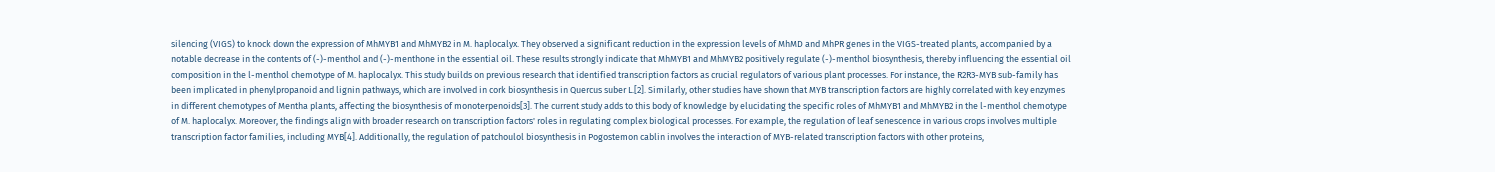silencing (VIGS) to knock down the expression of MhMYB1 and MhMYB2 in M. haplocalyx. They observed a significant reduction in the expression levels of MhMD and MhPR genes in the VIGS-treated plants, accompanied by a notable decrease in the contents of (-)-menthol and (-)-menthone in the essential oil. These results strongly indicate that MhMYB1 and MhMYB2 positively regulate (-)-menthol biosynthesis, thereby influencing the essential oil composition in the l-menthol chemotype of M. haplocalyx. This study builds on previous research that identified transcription factors as crucial regulators of various plant processes. For instance, the R2R3-MYB sub-family has been implicated in phenylpropanoid and lignin pathways, which are involved in cork biosynthesis in Quercus suber L.[2]. Similarly, other studies have shown that MYB transcription factors are highly correlated with key enzymes in different chemotypes of Mentha plants, affecting the biosynthesis of monoterpenoids[3]. The current study adds to this body of knowledge by elucidating the specific roles of MhMYB1 and MhMYB2 in the l-menthol chemotype of M. haplocalyx. Moreover, the findings align with broader research on transcription factors' roles in regulating complex biological processes. For example, the regulation of leaf senescence in various crops involves multiple transcription factor families, including MYB[4]. Additionally, the regulation of patchoulol biosynthesis in Pogostemon cablin involves the interaction of MYB-related transcription factors with other proteins,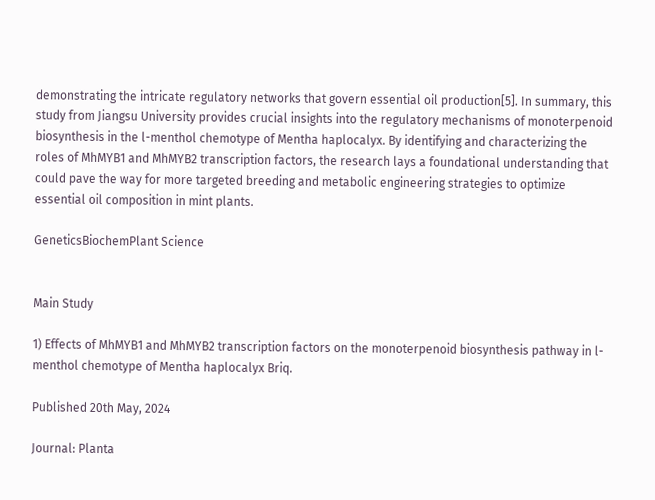demonstrating the intricate regulatory networks that govern essential oil production[5]. In summary, this study from Jiangsu University provides crucial insights into the regulatory mechanisms of monoterpenoid biosynthesis in the l-menthol chemotype of Mentha haplocalyx. By identifying and characterizing the roles of MhMYB1 and MhMYB2 transcription factors, the research lays a foundational understanding that could pave the way for more targeted breeding and metabolic engineering strategies to optimize essential oil composition in mint plants.

GeneticsBiochemPlant Science


Main Study

1) Effects of MhMYB1 and MhMYB2 transcription factors on the monoterpenoid biosynthesis pathway in l-menthol chemotype of Mentha haplocalyx Briq.

Published 20th May, 2024

Journal: Planta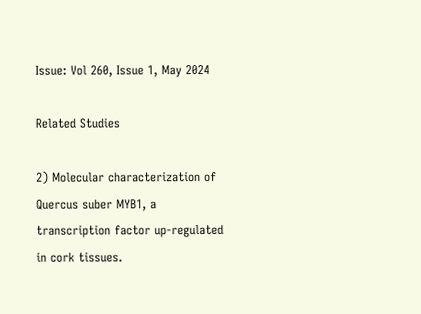Issue: Vol 260, Issue 1, May 2024

Related Studies

2) Molecular characterization of Quercus suber MYB1, a transcription factor up-regulated in cork tissues.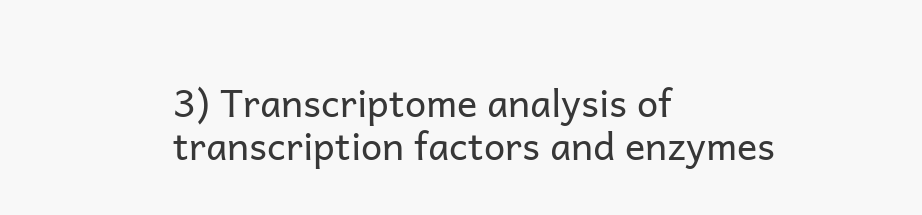3) Transcriptome analysis of transcription factors and enzymes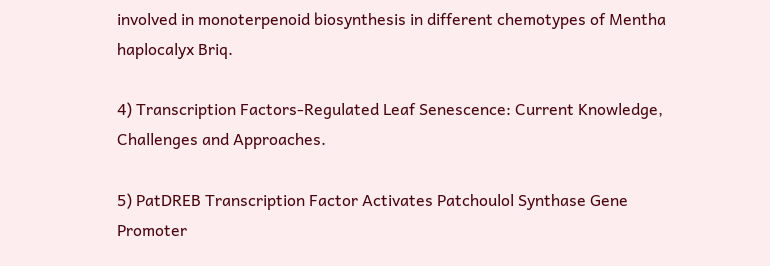involved in monoterpenoid biosynthesis in different chemotypes of Mentha haplocalyx Briq.

4) Transcription Factors-Regulated Leaf Senescence: Current Knowledge, Challenges and Approaches.

5) PatDREB Transcription Factor Activates Patchoulol Synthase Gene Promoter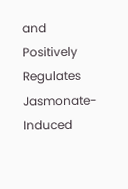and Positively Regulates Jasmonate-Induced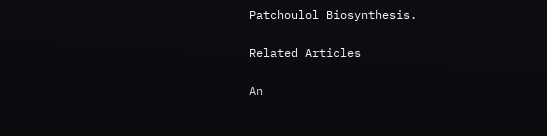Patchoulol Biosynthesis.

Related Articles

An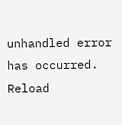unhandled error has occurred. Reload